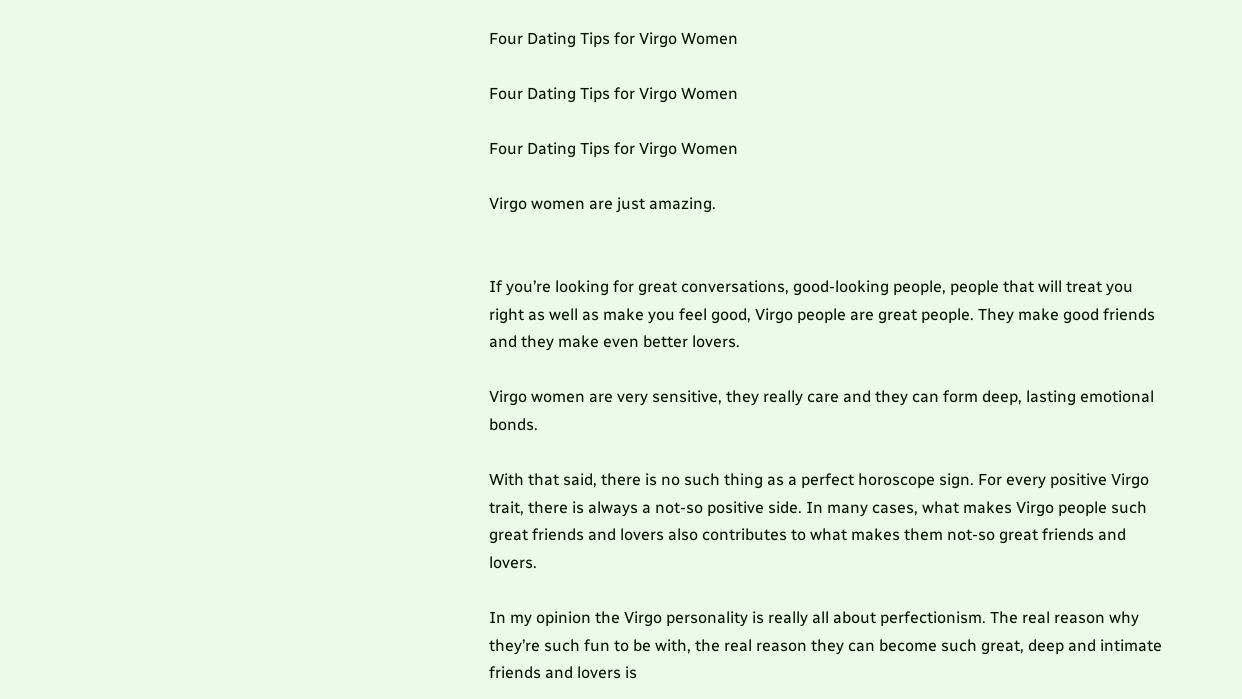Four Dating Tips for Virgo Women

Four Dating Tips for Virgo Women

Four Dating Tips for Virgo Women

Virgo women are just amazing.


If you’re looking for great conversations, good-looking people, people that will treat you right as well as make you feel good, Virgo people are great people. They make good friends and they make even better lovers.

Virgo women are very sensitive, they really care and they can form deep, lasting emotional bonds.

With that said, there is no such thing as a perfect horoscope sign. For every positive Virgo trait, there is always a not-so positive side. In many cases, what makes Virgo people such great friends and lovers also contributes to what makes them not-so great friends and lovers.

In my opinion the Virgo personality is really all about perfectionism. The real reason why they’re such fun to be with, the real reason they can become such great, deep and intimate friends and lovers is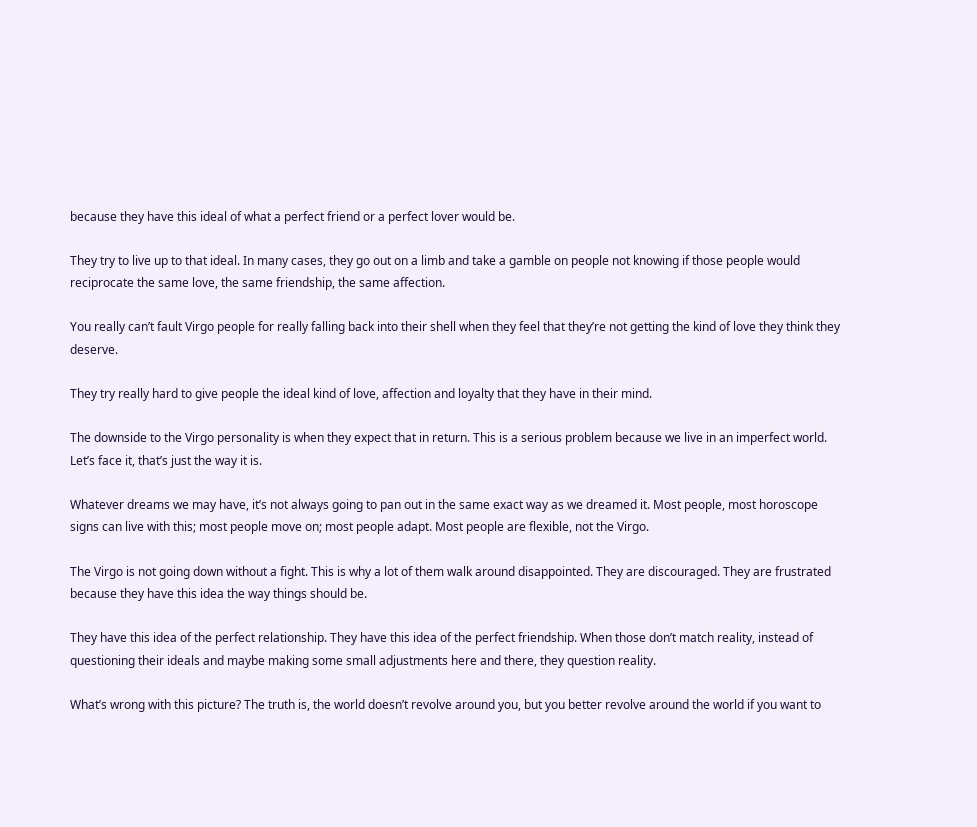because they have this ideal of what a perfect friend or a perfect lover would be.

They try to live up to that ideal. In many cases, they go out on a limb and take a gamble on people not knowing if those people would reciprocate the same love, the same friendship, the same affection.

You really can’t fault Virgo people for really falling back into their shell when they feel that they’re not getting the kind of love they think they deserve.

They try really hard to give people the ideal kind of love, affection and loyalty that they have in their mind.

The downside to the Virgo personality is when they expect that in return. This is a serious problem because we live in an imperfect world. Let’s face it, that’s just the way it is.

Whatever dreams we may have, it’s not always going to pan out in the same exact way as we dreamed it. Most people, most horoscope signs can live with this; most people move on; most people adapt. Most people are flexible, not the Virgo.

The Virgo is not going down without a fight. This is why a lot of them walk around disappointed. They are discouraged. They are frustrated because they have this idea the way things should be.

They have this idea of the perfect relationship. They have this idea of the perfect friendship. When those don’t match reality, instead of questioning their ideals and maybe making some small adjustments here and there, they question reality.

What’s wrong with this picture? The truth is, the world doesn’t revolve around you, but you better revolve around the world if you want to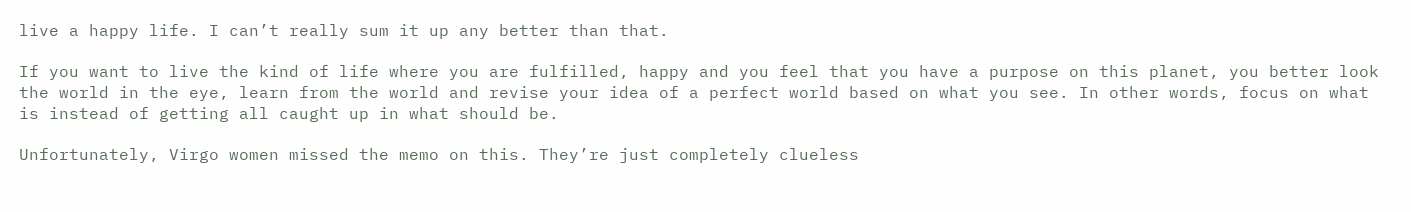live a happy life. I can’t really sum it up any better than that.

If you want to live the kind of life where you are fulfilled, happy and you feel that you have a purpose on this planet, you better look the world in the eye, learn from the world and revise your idea of a perfect world based on what you see. In other words, focus on what is instead of getting all caught up in what should be.

Unfortunately, Virgo women missed the memo on this. They’re just completely clueless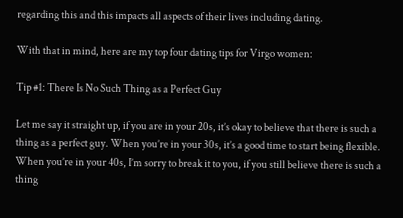regarding this and this impacts all aspects of their lives including dating.

With that in mind, here are my top four dating tips for Virgo women:

Tip #1: There Is No Such Thing as a Perfect Guy

Let me say it straight up, if you are in your 20s, it’s okay to believe that there is such a thing as a perfect guy. When you’re in your 30s, it’s a good time to start being flexible. When you’re in your 40s, I’m sorry to break it to you, if you still believe there is such a thing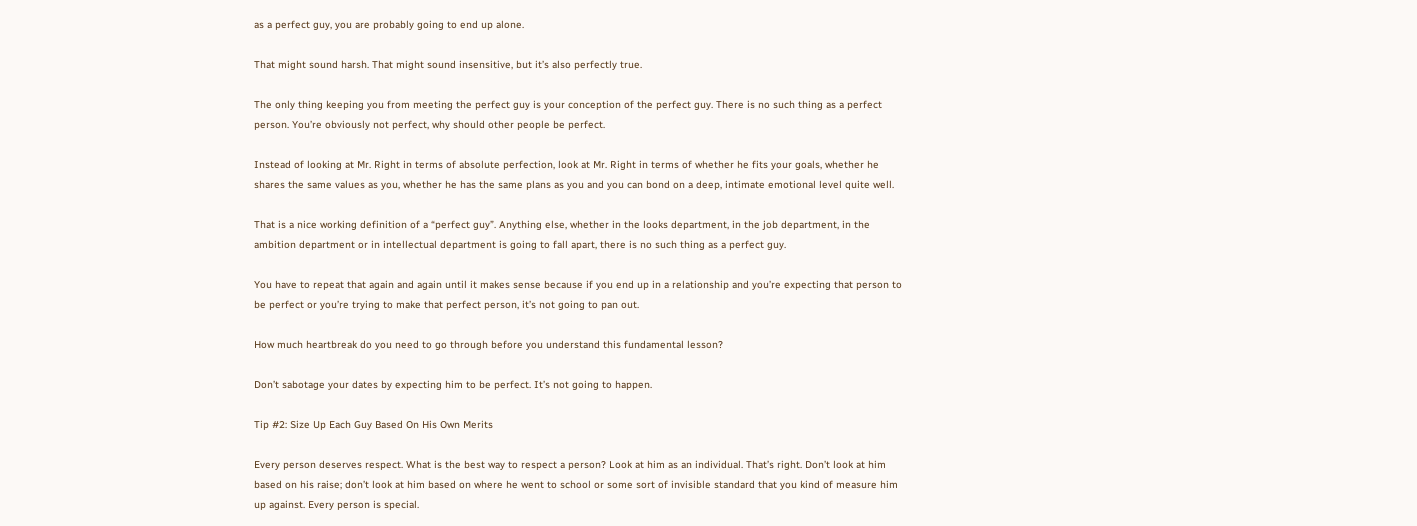as a perfect guy, you are probably going to end up alone.

That might sound harsh. That might sound insensitive, but it’s also perfectly true.

The only thing keeping you from meeting the perfect guy is your conception of the perfect guy. There is no such thing as a perfect person. You’re obviously not perfect, why should other people be perfect.

Instead of looking at Mr. Right in terms of absolute perfection, look at Mr. Right in terms of whether he fits your goals, whether he shares the same values as you, whether he has the same plans as you and you can bond on a deep, intimate emotional level quite well.

That is a nice working definition of a “perfect guy”. Anything else, whether in the looks department, in the job department, in the ambition department or in intellectual department is going to fall apart, there is no such thing as a perfect guy.

You have to repeat that again and again until it makes sense because if you end up in a relationship and you’re expecting that person to be perfect or you’re trying to make that perfect person, it’s not going to pan out.

How much heartbreak do you need to go through before you understand this fundamental lesson?

Don’t sabotage your dates by expecting him to be perfect. It’s not going to happen.

Tip #2: Size Up Each Guy Based On His Own Merits

Every person deserves respect. What is the best way to respect a person? Look at him as an individual. That’s right. Don’t look at him based on his raise; don’t look at him based on where he went to school or some sort of invisible standard that you kind of measure him up against. Every person is special.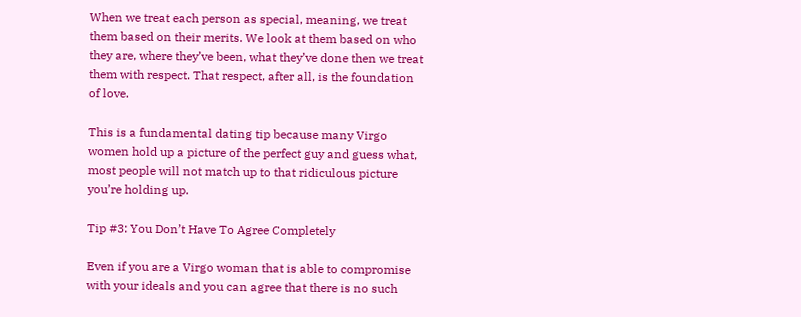When we treat each person as special, meaning, we treat them based on their merits. We look at them based on who they are, where they’ve been, what they’ve done then we treat them with respect. That respect, after all, is the foundation of love.

This is a fundamental dating tip because many Virgo women hold up a picture of the perfect guy and guess what, most people will not match up to that ridiculous picture you’re holding up.

Tip #3: You Don’t Have To Agree Completely

Even if you are a Virgo woman that is able to compromise with your ideals and you can agree that there is no such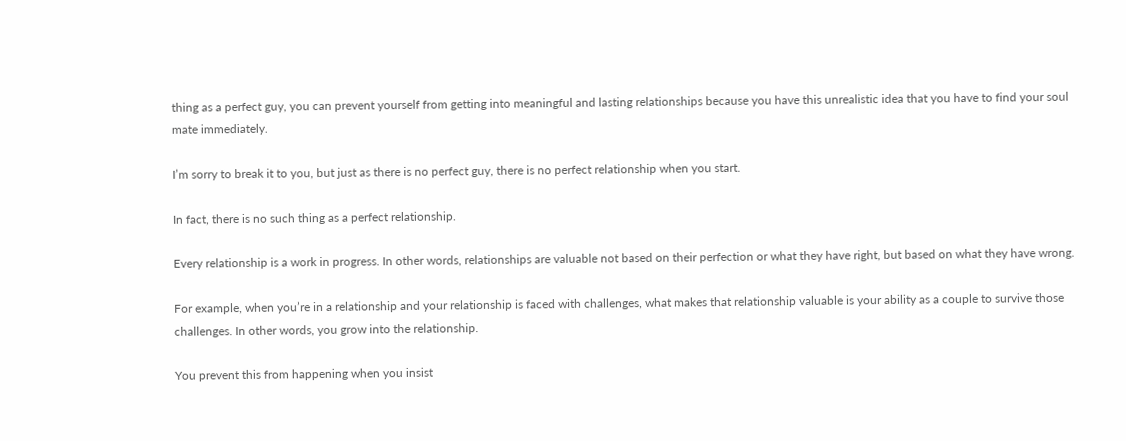thing as a perfect guy, you can prevent yourself from getting into meaningful and lasting relationships because you have this unrealistic idea that you have to find your soul mate immediately.

I’m sorry to break it to you, but just as there is no perfect guy, there is no perfect relationship when you start.

In fact, there is no such thing as a perfect relationship.

Every relationship is a work in progress. In other words, relationships are valuable not based on their perfection or what they have right, but based on what they have wrong.

For example, when you’re in a relationship and your relationship is faced with challenges, what makes that relationship valuable is your ability as a couple to survive those challenges. In other words, you grow into the relationship.

You prevent this from happening when you insist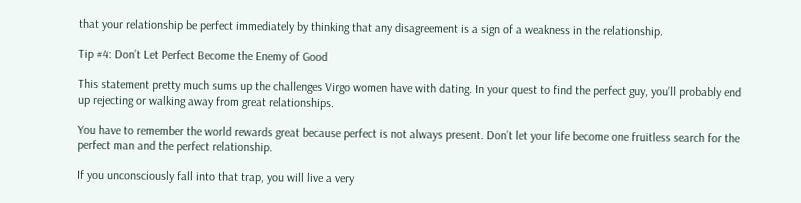that your relationship be perfect immediately by thinking that any disagreement is a sign of a weakness in the relationship.

Tip #4: Don’t Let Perfect Become the Enemy of Good

This statement pretty much sums up the challenges Virgo women have with dating. In your quest to find the perfect guy, you’ll probably end up rejecting or walking away from great relationships.

You have to remember the world rewards great because perfect is not always present. Don’t let your life become one fruitless search for the perfect man and the perfect relationship.

If you unconsciously fall into that trap, you will live a very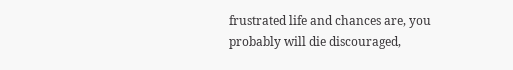frustrated life and chances are, you probably will die discouraged,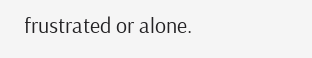frustrated or alone.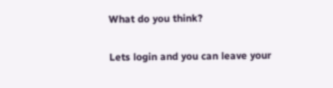What do you think?

Lets login and you can leave your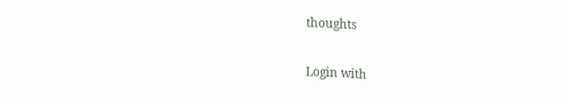thoughts

Login with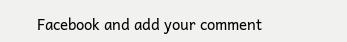Facebook and add your comment